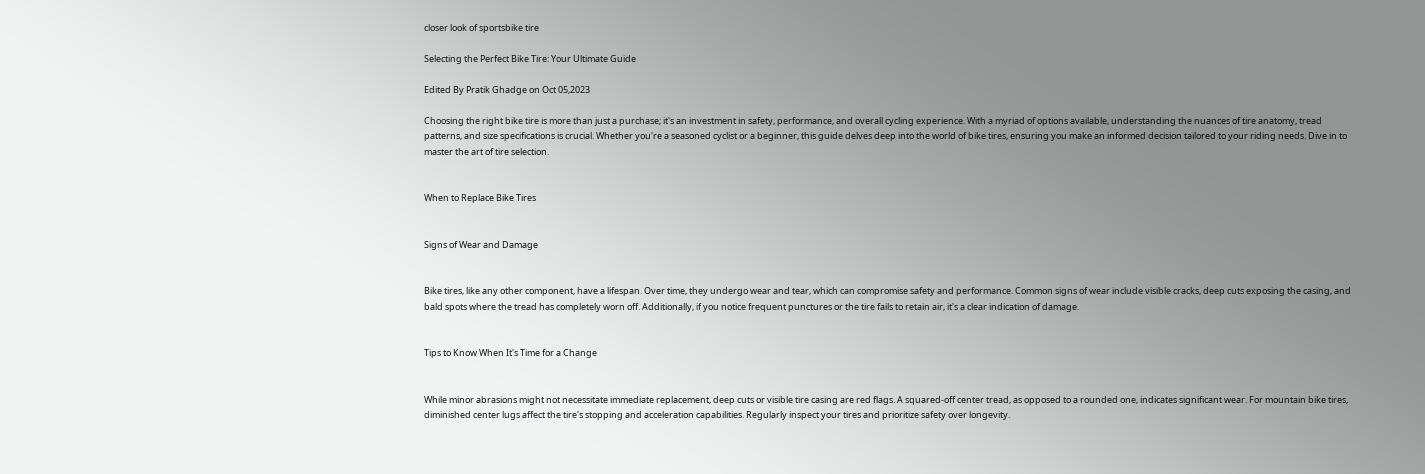closer look of sportsbike tire

Selecting the Perfect Bike Tire: Your Ultimate Guide

Edited By Pratik Ghadge on Oct 05,2023

Choosing the right bike tire is more than just a purchase; it's an investment in safety, performance, and overall cycling experience. With a myriad of options available, understanding the nuances of tire anatomy, tread patterns, and size specifications is crucial. Whether you're a seasoned cyclist or a beginner, this guide delves deep into the world of bike tires, ensuring you make an informed decision tailored to your riding needs. Dive in to master the art of tire selection.


When to Replace Bike Tires


Signs of Wear and Damage


Bike tires, like any other component, have a lifespan. Over time, they undergo wear and tear, which can compromise safety and performance. Common signs of wear include visible cracks, deep cuts exposing the casing, and bald spots where the tread has completely worn off. Additionally, if you notice frequent punctures or the tire fails to retain air, it's a clear indication of damage.


Tips to Know When It's Time for a Change


While minor abrasions might not necessitate immediate replacement, deep cuts or visible tire casing are red flags. A squared-off center tread, as opposed to a rounded one, indicates significant wear. For mountain bike tires, diminished center lugs affect the tire's stopping and acceleration capabilities. Regularly inspect your tires and prioritize safety over longevity.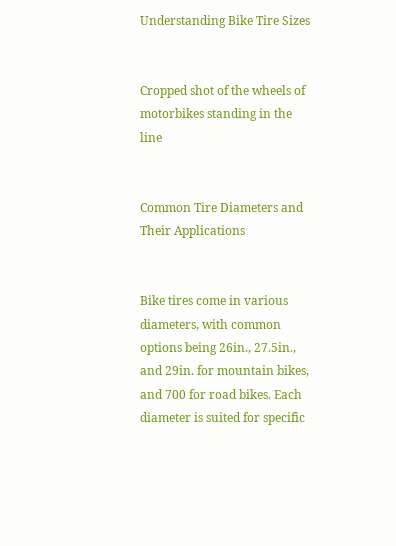Understanding Bike Tire Sizes


Cropped shot of the wheels of motorbikes standing in the line


Common Tire Diameters and Their Applications


Bike tires come in various diameters, with common options being 26in., 27.5in., and 29in. for mountain bikes, and 700 for road bikes. Each diameter is suited for specific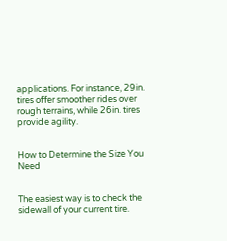applications. For instance, 29in. tires offer smoother rides over rough terrains, while 26in. tires provide agility.


How to Determine the Size You Need


The easiest way is to check the sidewall of your current tire.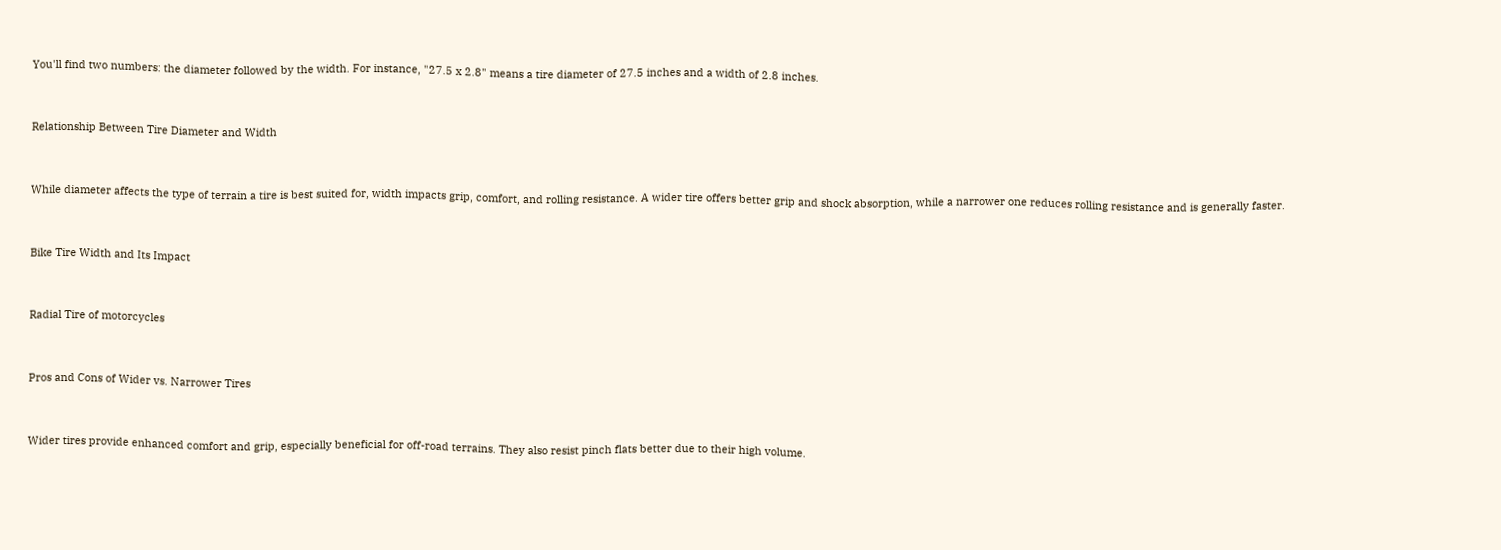You'll find two numbers: the diameter followed by the width. For instance, "27.5 x 2.8" means a tire diameter of 27.5 inches and a width of 2.8 inches.


Relationship Between Tire Diameter and Width


While diameter affects the type of terrain a tire is best suited for, width impacts grip, comfort, and rolling resistance. A wider tire offers better grip and shock absorption, while a narrower one reduces rolling resistance and is generally faster.


Bike Tire Width and Its Impact


Radial Tire of motorcycles


Pros and Cons of Wider vs. Narrower Tires


Wider tires provide enhanced comfort and grip, especially beneficial for off-road terrains. They also resist pinch flats better due to their high volume.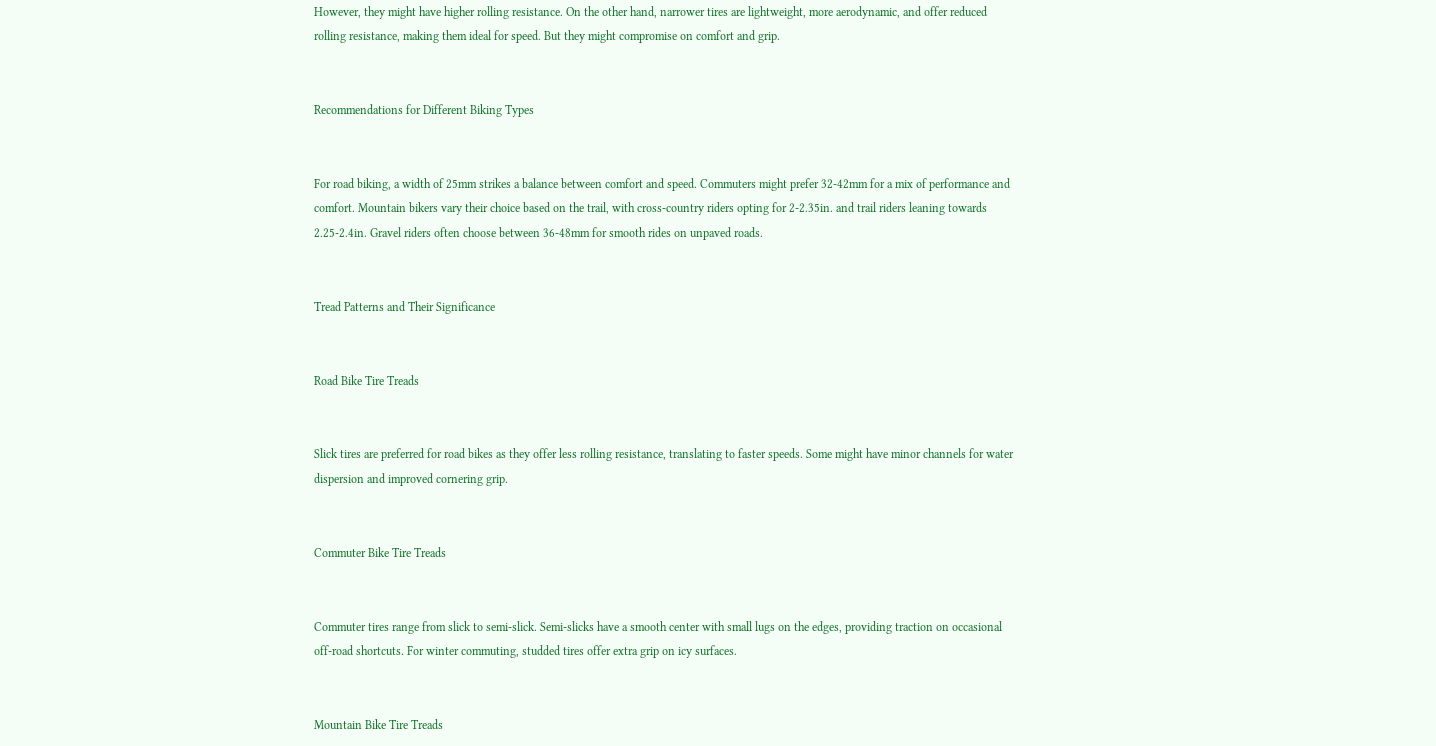However, they might have higher rolling resistance. On the other hand, narrower tires are lightweight, more aerodynamic, and offer reduced rolling resistance, making them ideal for speed. But they might compromise on comfort and grip.


Recommendations for Different Biking Types


For road biking, a width of 25mm strikes a balance between comfort and speed. Commuters might prefer 32-42mm for a mix of performance and comfort. Mountain bikers vary their choice based on the trail, with cross-country riders opting for 2-2.35in. and trail riders leaning towards 2.25-2.4in. Gravel riders often choose between 36-48mm for smooth rides on unpaved roads.


Tread Patterns and Their Significance


Road Bike Tire Treads


Slick tires are preferred for road bikes as they offer less rolling resistance, translating to faster speeds. Some might have minor channels for water dispersion and improved cornering grip.


Commuter Bike Tire Treads


Commuter tires range from slick to semi-slick. Semi-slicks have a smooth center with small lugs on the edges, providing traction on occasional off-road shortcuts. For winter commuting, studded tires offer extra grip on icy surfaces.


Mountain Bike Tire Treads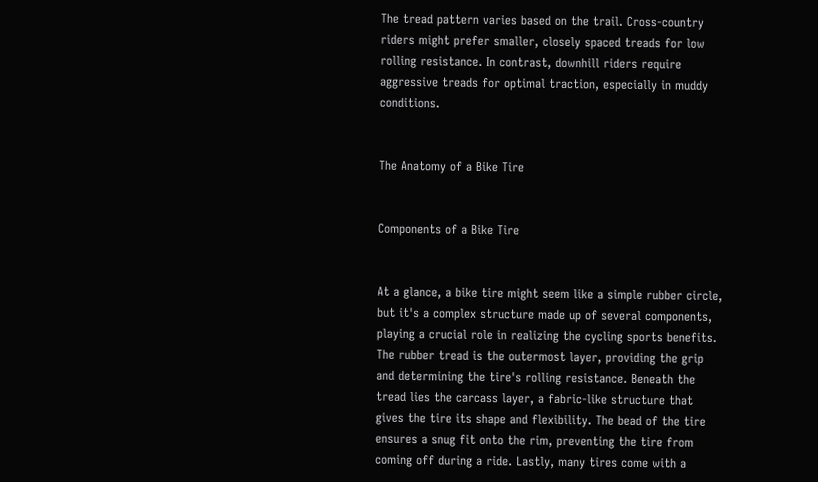The tread pattern varies based on the trail. Cross-country riders might prefer smaller, closely spaced treads for low rolling resistance. In contrast, downhill riders require aggressive treads for optimal traction, especially in muddy conditions.


The Anatomy of a Bike Tire


Components of a Bike Tire


At a glance, a bike tire might seem like a simple rubber circle, but it's a complex structure made up of several components, playing a crucial role in realizing the cycling sports benefits. The rubber tread is the outermost layer, providing the grip and determining the tire's rolling resistance. Beneath the tread lies the carcass layer, a fabric-like structure that gives the tire its shape and flexibility. The bead of the tire ensures a snug fit onto the rim, preventing the tire from coming off during a ride. Lastly, many tires come with a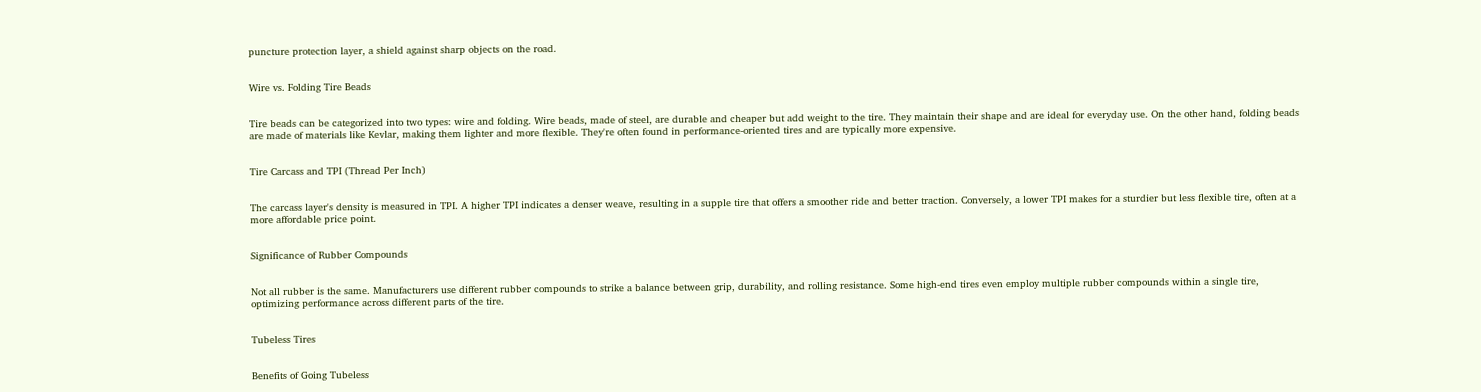puncture protection layer, a shield against sharp objects on the road.


Wire vs. Folding Tire Beads


Tire beads can be categorized into two types: wire and folding. Wire beads, made of steel, are durable and cheaper but add weight to the tire. They maintain their shape and are ideal for everyday use. On the other hand, folding beads are made of materials like Kevlar, making them lighter and more flexible. They're often found in performance-oriented tires and are typically more expensive.


Tire Carcass and TPI (Thread Per Inch)


The carcass layer's density is measured in TPI. A higher TPI indicates a denser weave, resulting in a supple tire that offers a smoother ride and better traction. Conversely, a lower TPI makes for a sturdier but less flexible tire, often at a more affordable price point.


Significance of Rubber Compounds


Not all rubber is the same. Manufacturers use different rubber compounds to strike a balance between grip, durability, and rolling resistance. Some high-end tires even employ multiple rubber compounds within a single tire, optimizing performance across different parts of the tire.


Tubeless Tires


Benefits of Going Tubeless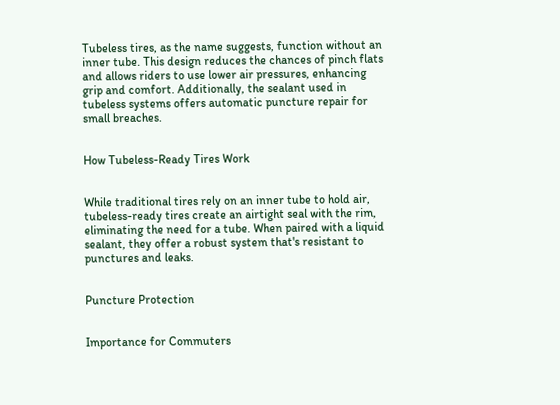Tubeless tires, as the name suggests, function without an inner tube. This design reduces the chances of pinch flats and allows riders to use lower air pressures, enhancing grip and comfort. Additionally, the sealant used in tubeless systems offers automatic puncture repair for small breaches.


How Tubeless-Ready Tires Work


While traditional tires rely on an inner tube to hold air, tubeless-ready tires create an airtight seal with the rim, eliminating the need for a tube. When paired with a liquid sealant, they offer a robust system that's resistant to punctures and leaks.


Puncture Protection


Importance for Commuters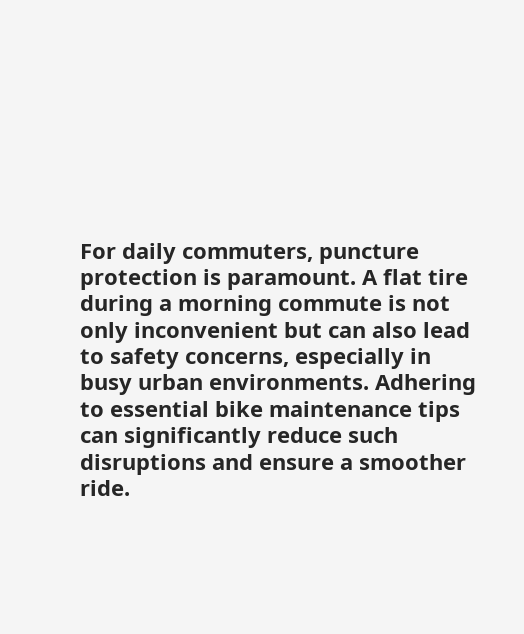For daily commuters, puncture protection is paramount. A flat tire during a morning commute is not only inconvenient but can also lead to safety concerns, especially in busy urban environments. Adhering to essential bike maintenance tips can significantly reduce such disruptions and ensure a smoother ride.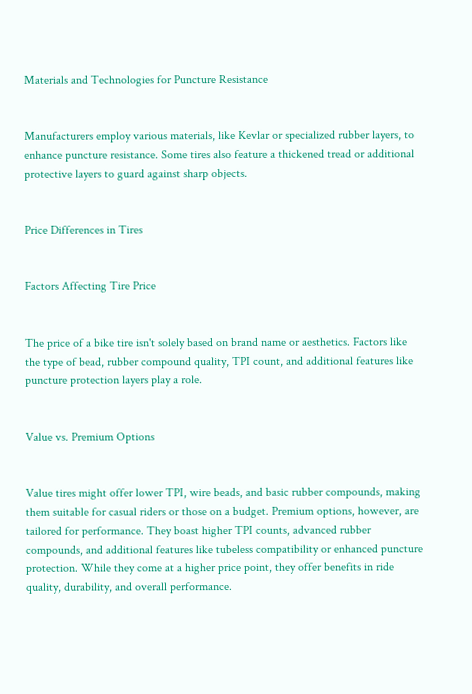Materials and Technologies for Puncture Resistance


Manufacturers employ various materials, like Kevlar or specialized rubber layers, to enhance puncture resistance. Some tires also feature a thickened tread or additional protective layers to guard against sharp objects.


Price Differences in Tires


Factors Affecting Tire Price


The price of a bike tire isn't solely based on brand name or aesthetics. Factors like the type of bead, rubber compound quality, TPI count, and additional features like puncture protection layers play a role.


Value vs. Premium Options


Value tires might offer lower TPI, wire beads, and basic rubber compounds, making them suitable for casual riders or those on a budget. Premium options, however, are tailored for performance. They boast higher TPI counts, advanced rubber compounds, and additional features like tubeless compatibility or enhanced puncture protection. While they come at a higher price point, they offer benefits in ride quality, durability, and overall performance.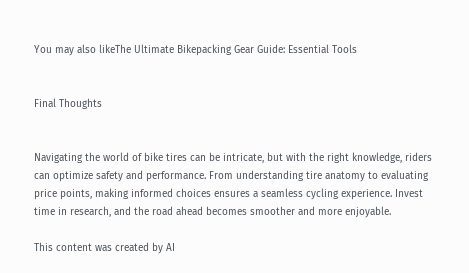You may also likeThe Ultimate Bikepacking Gear Guide: Essential Tools


Final Thoughts


Navigating the world of bike tires can be intricate, but with the right knowledge, riders can optimize safety and performance. From understanding tire anatomy to evaluating price points, making informed choices ensures a seamless cycling experience. Invest time in research, and the road ahead becomes smoother and more enjoyable.

This content was created by AI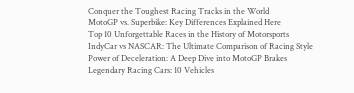Conquer the Toughest Racing Tracks in the World
MotoGP vs. Superbike: Key Differences Explained Here
Top 10 Unforgettable Races in the History of Motorsports
IndyCar vs NASCAR: The Ultimate Comparison of Racing Style
Power of Deceleration: A Deep Dive into MotoGP Brakes
Legendary Racing Cars: 10 Vehicles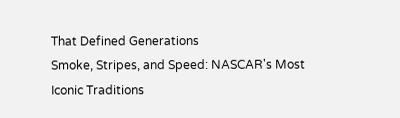That Defined Generations
Smoke, Stripes, and Speed: NASCAR's Most Iconic Traditions